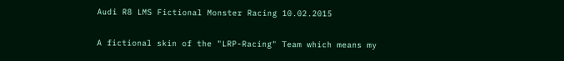Audi R8 LMS Fictional Monster Racing 10.02.2015

A fictional skin of the "LRP-Racing" Team which means my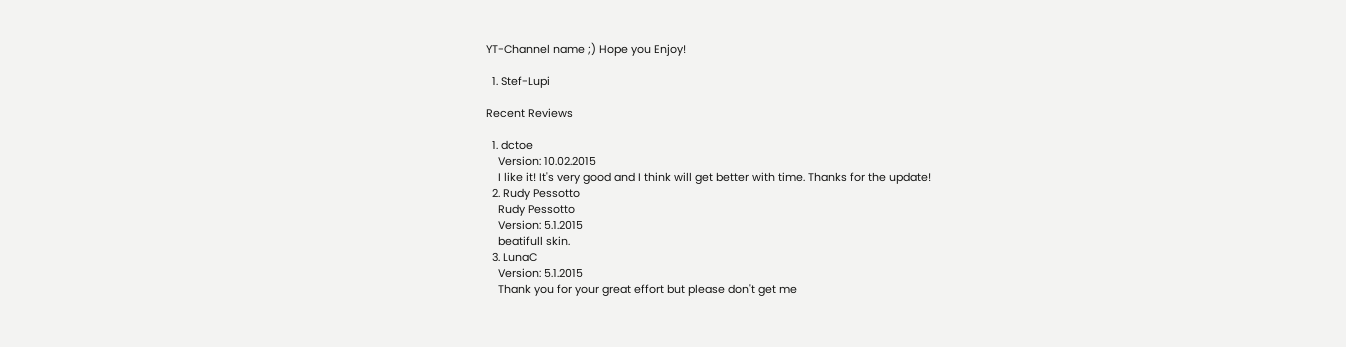YT-Channel name ;) Hope you Enjoy!

  1. Stef-Lupi

Recent Reviews

  1. dctoe
    Version: 10.02.2015
    I like it! It's very good and I think will get better with time. Thanks for the update!
  2. Rudy Pessotto
    Rudy Pessotto
    Version: 5.1.2015
    beatifull skin.
  3. LunaC
    Version: 5.1.2015
    Thank you for your great effort but please don't get me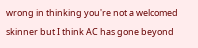wrong in thinking you're not a welcomed skinner but I think AC has gone beyond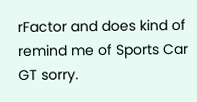rFactor and does kind of remind me of Sports Car GT sorry.